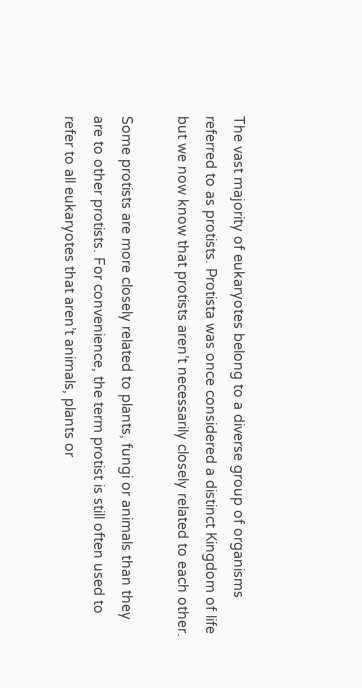The vast majority of eukaryotes belong to a diverse group of organisms referred to as protists. Protista was once considered a distinct Kingdom of life but we now know that protists aren’t necessarily closely related to each other.

Some protists are more closely related to plants, fungi or animals than they are to other protists. For convenience, the term protist is still often used to refer to all eukaryotes that aren’t animals, plants or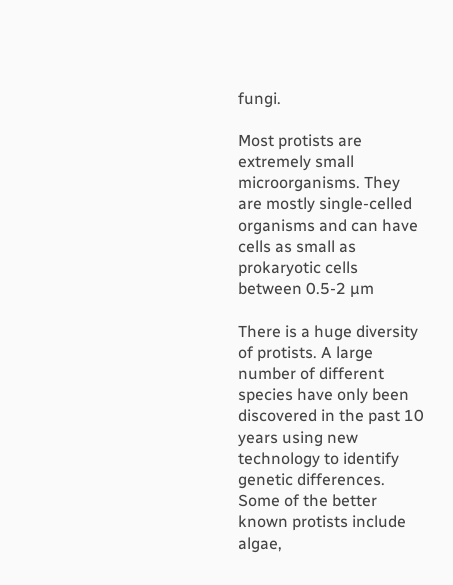fungi.

Most protists are extremely small microorganisms. They are mostly single-celled organisms and can have cells as small as prokaryotic cells between 0.5-2 µm

There is a huge diversity of protists. A large number of different species have only been discovered in the past 10 years using new technology to identify genetic differences. Some of the better known protists include algae,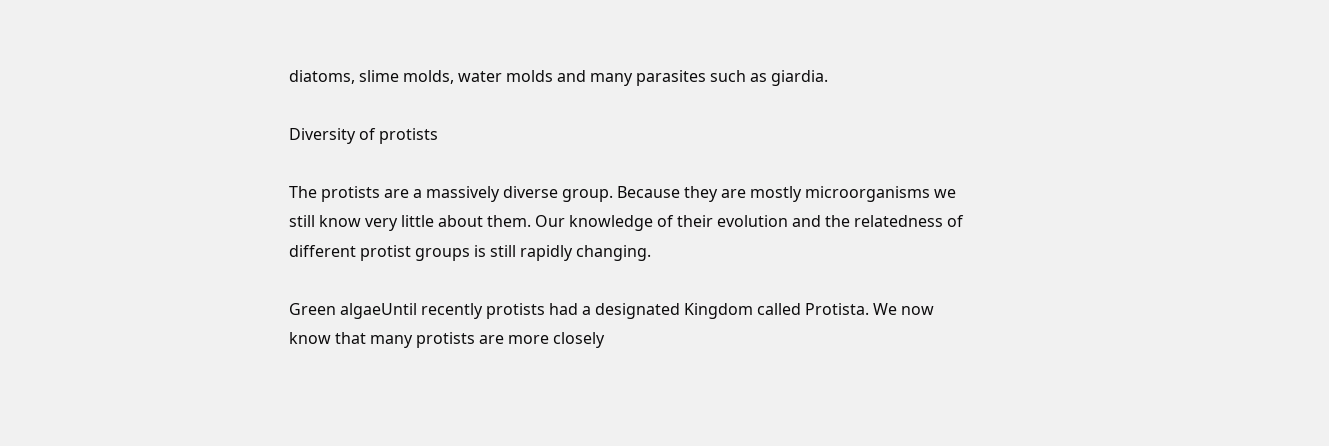diatoms, slime molds, water molds and many parasites such as giardia.

Diversity of protists

The protists are a massively diverse group. Because they are mostly microorganisms we still know very little about them. Our knowledge of their evolution and the relatedness of different protist groups is still rapidly changing.

Green algaeUntil recently protists had a designated Kingdom called Protista. We now know that many protists are more closely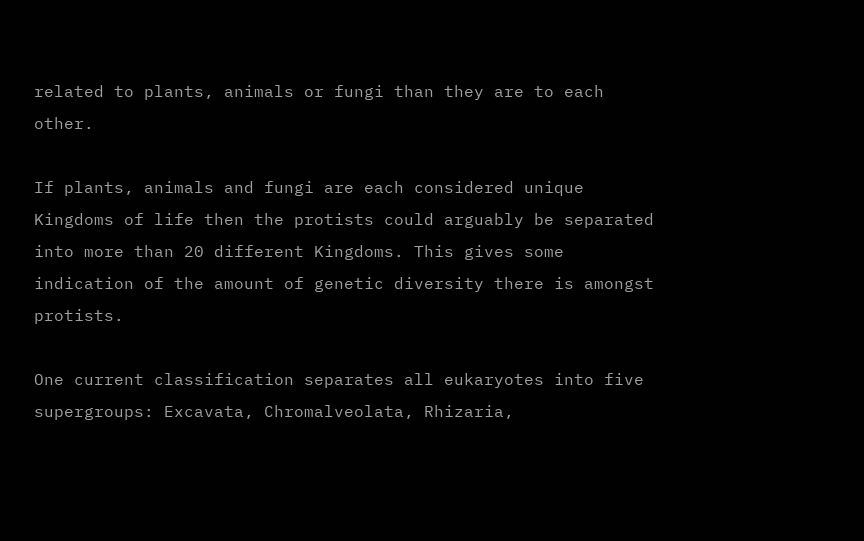related to plants, animals or fungi than they are to each other.

If plants, animals and fungi are each considered unique Kingdoms of life then the protists could arguably be separated into more than 20 different Kingdoms. This gives some indication of the amount of genetic diversity there is amongst protists.

One current classification separates all eukaryotes into five supergroups: Excavata, Chromalveolata, Rhizaria,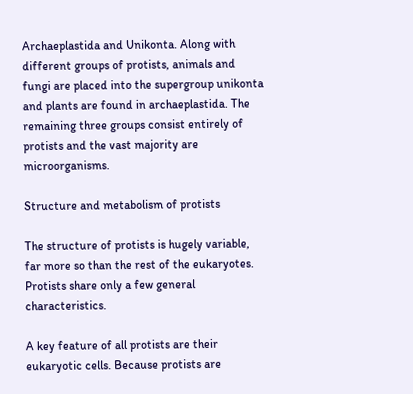Archaeplastida and Unikonta. Along with different groups of protists, animals and fungi are placed into the supergroup unikonta and plants are found in archaeplastida. The remaining three groups consist entirely of protists and the vast majority are microorganisms.

Structure and metabolism of protists

The structure of protists is hugely variable, far more so than the rest of the eukaryotes. Protists share only a few general characteristics.

A key feature of all protists are their eukaryotic cells. Because protists are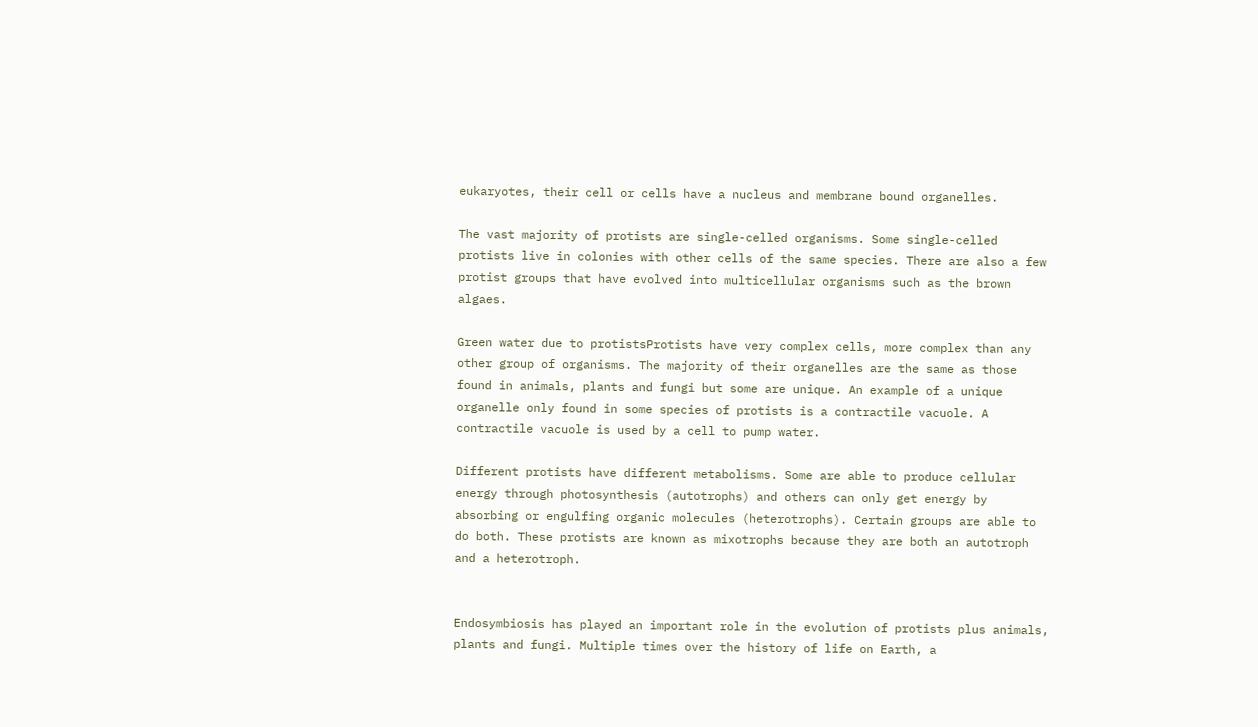eukaryotes, their cell or cells have a nucleus and membrane bound organelles.

The vast majority of protists are single-celled organisms. Some single-celled protists live in colonies with other cells of the same species. There are also a few protist groups that have evolved into multicellular organisms such as the brown algaes.

Green water due to protistsProtists have very complex cells, more complex than any other group of organisms. The majority of their organelles are the same as those found in animals, plants and fungi but some are unique. An example of a unique organelle only found in some species of protists is a contractile vacuole. A contractile vacuole is used by a cell to pump water.

Different protists have different metabolisms. Some are able to produce cellular energy through photosynthesis (autotrophs) and others can only get energy by absorbing or engulfing organic molecules (heterotrophs). Certain groups are able to do both. These protists are known as mixotrophs because they are both an autotroph and a heterotroph.


Endosymbiosis has played an important role in the evolution of protists plus animals, plants and fungi. Multiple times over the history of life on Earth, a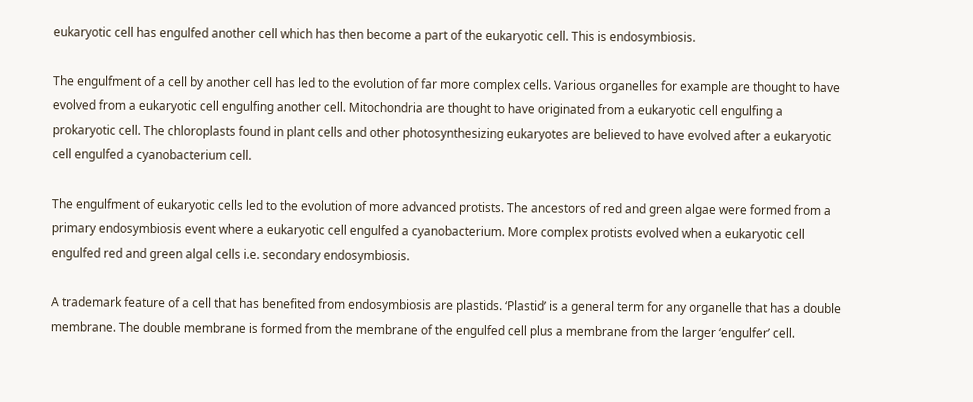eukaryotic cell has engulfed another cell which has then become a part of the eukaryotic cell. This is endosymbiosis.

The engulfment of a cell by another cell has led to the evolution of far more complex cells. Various organelles for example are thought to have evolved from a eukaryotic cell engulfing another cell. Mitochondria are thought to have originated from a eukaryotic cell engulfing a prokaryotic cell. The chloroplasts found in plant cells and other photosynthesizing eukaryotes are believed to have evolved after a eukaryotic cell engulfed a cyanobacterium cell.

The engulfment of eukaryotic cells led to the evolution of more advanced protists. The ancestors of red and green algae were formed from a primary endosymbiosis event where a eukaryotic cell engulfed a cyanobacterium. More complex protists evolved when a eukaryotic cell engulfed red and green algal cells i.e. secondary endosymbiosis.

A trademark feature of a cell that has benefited from endosymbiosis are plastids. ‘Plastid’ is a general term for any organelle that has a double membrane. The double membrane is formed from the membrane of the engulfed cell plus a membrane from the larger ‘engulfer’ cell.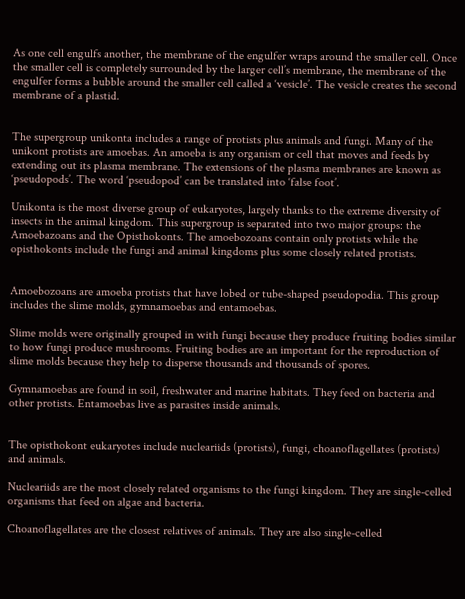As one cell engulfs another, the membrane of the engulfer wraps around the smaller cell. Once the smaller cell is completely surrounded by the larger cell’s membrane, the membrane of the engulfer forms a bubble around the smaller cell called a ‘vesicle’. The vesicle creates the second membrane of a plastid.


The supergroup unikonta includes a range of protists plus animals and fungi. Many of the unikont protists are amoebas. An amoeba is any organism or cell that moves and feeds by extending out its plasma membrane. The extensions of the plasma membranes are known as ‘pseudopods’. The word ‘pseudopod’ can be translated into ‘false foot’.

Unikonta is the most diverse group of eukaryotes, largely thanks to the extreme diversity of insects in the animal kingdom. This supergroup is separated into two major groups: the Amoebazoans and the Opisthokonts. The amoebozoans contain only protists while the opisthokonts include the fungi and animal kingdoms plus some closely related protists.


Amoebozoans are amoeba protists that have lobed or tube-shaped pseudopodia. This group includes the slime molds, gymnamoebas and entamoebas.

Slime molds were originally grouped in with fungi because they produce fruiting bodies similar to how fungi produce mushrooms. Fruiting bodies are an important for the reproduction of slime molds because they help to disperse thousands and thousands of spores.

Gymnamoebas are found in soil, freshwater and marine habitats. They feed on bacteria and other protists. Entamoebas live as parasites inside animals.


The opisthokont eukaryotes include nucleariids (protists), fungi, choanoflagellates (protists) and animals.

Nucleariids are the most closely related organisms to the fungi kingdom. They are single-celled organisms that feed on algae and bacteria.

Choanoflagellates are the closest relatives of animals. They are also single-celled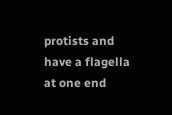protists and have a flagella at one end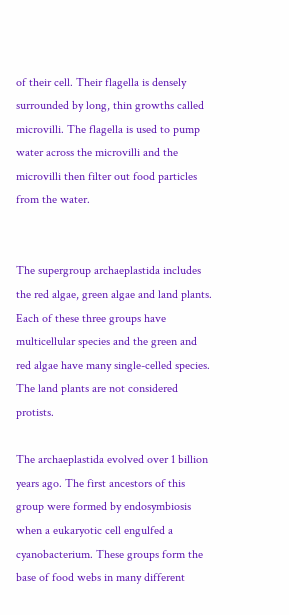of their cell. Their flagella is densely surrounded by long, thin growths called microvilli. The flagella is used to pump water across the microvilli and the microvilli then filter out food particles from the water.


The supergroup archaeplastida includes the red algae, green algae and land plants. Each of these three groups have multicellular species and the green and red algae have many single-celled species. The land plants are not considered protists.

The archaeplastida evolved over 1 billion years ago. The first ancestors of this group were formed by endosymbiosis when a eukaryotic cell engulfed a cyanobacterium. These groups form the base of food webs in many different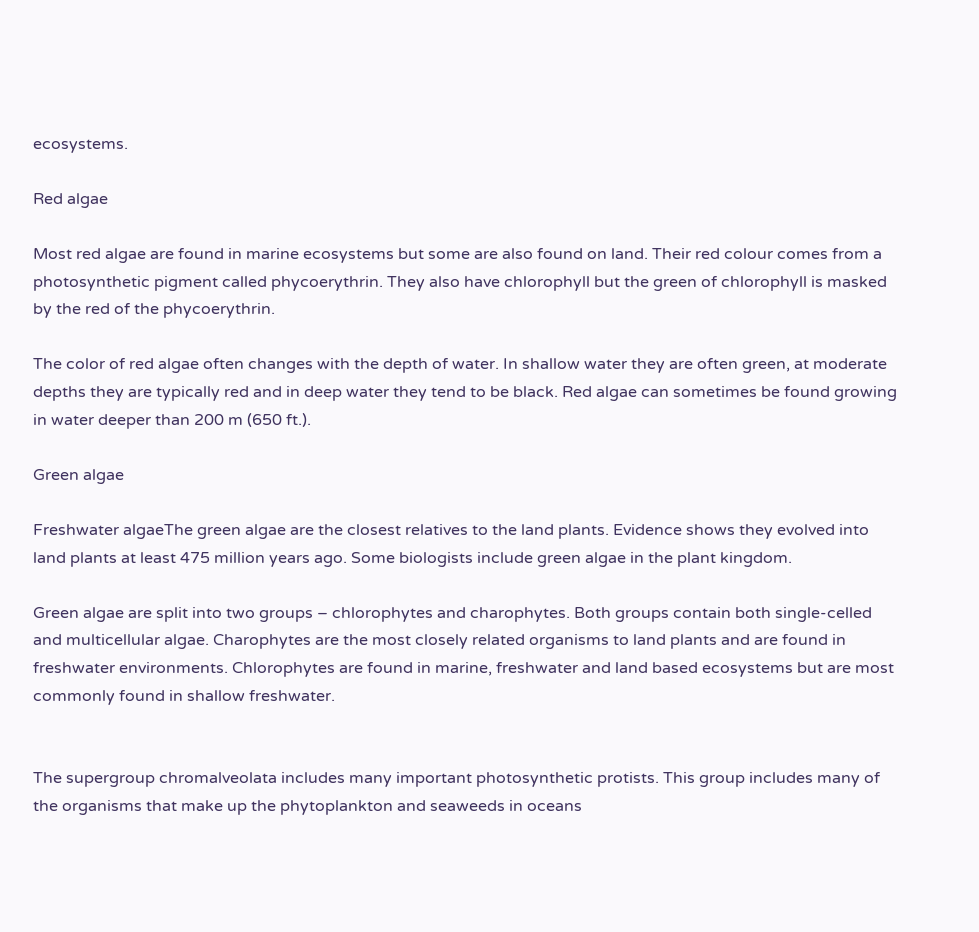ecosystems.

Red algae

Most red algae are found in marine ecosystems but some are also found on land. Their red colour comes from a photosynthetic pigment called phycoerythrin. They also have chlorophyll but the green of chlorophyll is masked by the red of the phycoerythrin.

The color of red algae often changes with the depth of water. In shallow water they are often green, at moderate depths they are typically red and in deep water they tend to be black. Red algae can sometimes be found growing in water deeper than 200 m (650 ft.).

Green algae

Freshwater algaeThe green algae are the closest relatives to the land plants. Evidence shows they evolved into land plants at least 475 million years ago. Some biologists include green algae in the plant kingdom.

Green algae are split into two groups – chlorophytes and charophytes. Both groups contain both single-celled and multicellular algae. Charophytes are the most closely related organisms to land plants and are found in freshwater environments. Chlorophytes are found in marine, freshwater and land based ecosystems but are most commonly found in shallow freshwater.


The supergroup chromalveolata includes many important photosynthetic protists. This group includes many of the organisms that make up the phytoplankton and seaweeds in oceans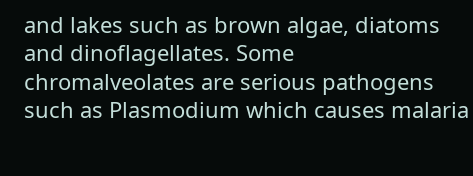and lakes such as brown algae, diatoms and dinoflagellates. Some chromalveolates are serious pathogens such as Plasmodium which causes malaria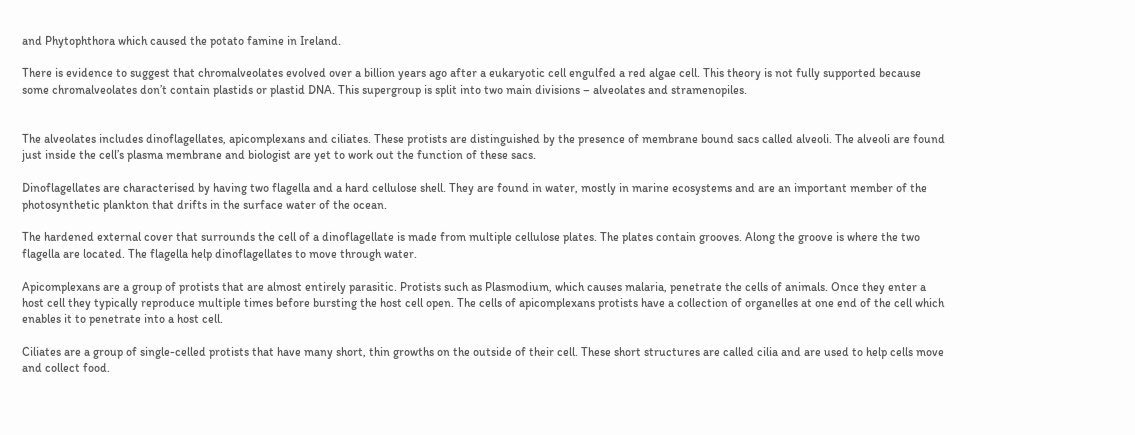and Phytophthora which caused the potato famine in Ireland.

There is evidence to suggest that chromalveolates evolved over a billion years ago after a eukaryotic cell engulfed a red algae cell. This theory is not fully supported because some chromalveolates don’t contain plastids or plastid DNA. This supergroup is split into two main divisions – alveolates and stramenopiles.


The alveolates includes dinoflagellates, apicomplexans and ciliates. These protists are distinguished by the presence of membrane bound sacs called alveoli. The alveoli are found just inside the cell’s plasma membrane and biologist are yet to work out the function of these sacs.

Dinoflagellates are characterised by having two flagella and a hard cellulose shell. They are found in water, mostly in marine ecosystems and are an important member of the photosynthetic plankton that drifts in the surface water of the ocean.

The hardened external cover that surrounds the cell of a dinoflagellate is made from multiple cellulose plates. The plates contain grooves. Along the groove is where the two flagella are located. The flagella help dinoflagellates to move through water.

Apicomplexans are a group of protists that are almost entirely parasitic. Protists such as Plasmodium, which causes malaria, penetrate the cells of animals. Once they enter a host cell they typically reproduce multiple times before bursting the host cell open. The cells of apicomplexans protists have a collection of organelles at one end of the cell which enables it to penetrate into a host cell.

Ciliates are a group of single-celled protists that have many short, thin growths on the outside of their cell. These short structures are called cilia and are used to help cells move and collect food.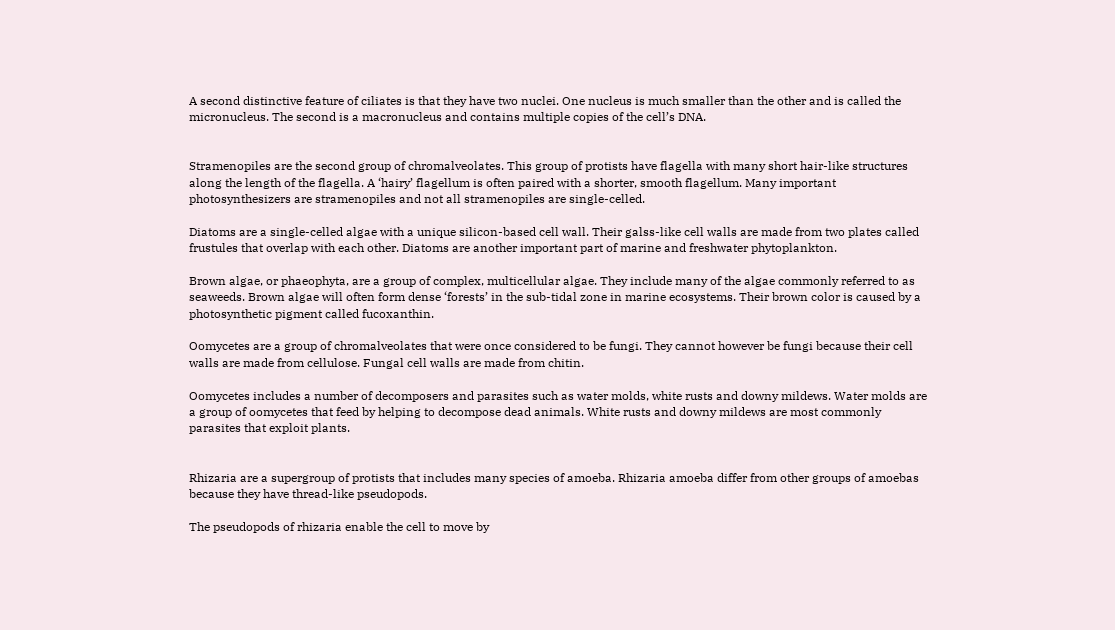A second distinctive feature of ciliates is that they have two nuclei. One nucleus is much smaller than the other and is called the micronucleus. The second is a macronucleus and contains multiple copies of the cell’s DNA.


Stramenopiles are the second group of chromalveolates. This group of protists have flagella with many short hair-like structures along the length of the flagella. A ‘hairy’ flagellum is often paired with a shorter, smooth flagellum. Many important photosynthesizers are stramenopiles and not all stramenopiles are single-celled.

Diatoms are a single-celled algae with a unique silicon-based cell wall. Their galss-like cell walls are made from two plates called frustules that overlap with each other. Diatoms are another important part of marine and freshwater phytoplankton.

Brown algae, or phaeophyta, are a group of complex, multicellular algae. They include many of the algae commonly referred to as seaweeds. Brown algae will often form dense ‘forests’ in the sub-tidal zone in marine ecosystems. Their brown color is caused by a photosynthetic pigment called fucoxanthin.

Oomycetes are a group of chromalveolates that were once considered to be fungi. They cannot however be fungi because their cell walls are made from cellulose. Fungal cell walls are made from chitin.

Oomycetes includes a number of decomposers and parasites such as water molds, white rusts and downy mildews. Water molds are a group of oomycetes that feed by helping to decompose dead animals. White rusts and downy mildews are most commonly parasites that exploit plants.


Rhizaria are a supergroup of protists that includes many species of amoeba. Rhizaria amoeba differ from other groups of amoebas because they have thread-like pseudopods.

The pseudopods of rhizaria enable the cell to move by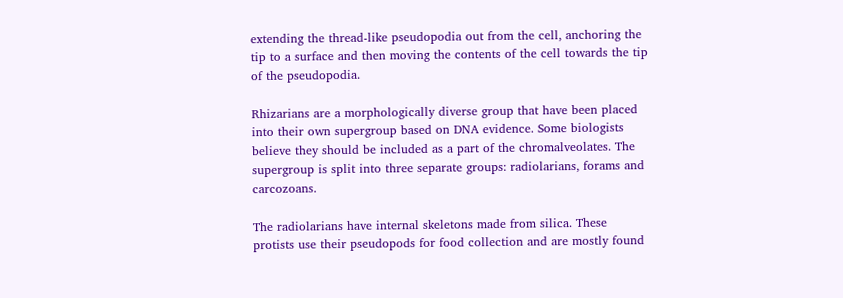extending the thread-like pseudopodia out from the cell, anchoring the tip to a surface and then moving the contents of the cell towards the tip of the pseudopodia.

Rhizarians are a morphologically diverse group that have been placed into their own supergroup based on DNA evidence. Some biologists believe they should be included as a part of the chromalveolates. The supergroup is split into three separate groups: radiolarians, forams and carcozoans.

The radiolarians have internal skeletons made from silica. These protists use their pseudopods for food collection and are mostly found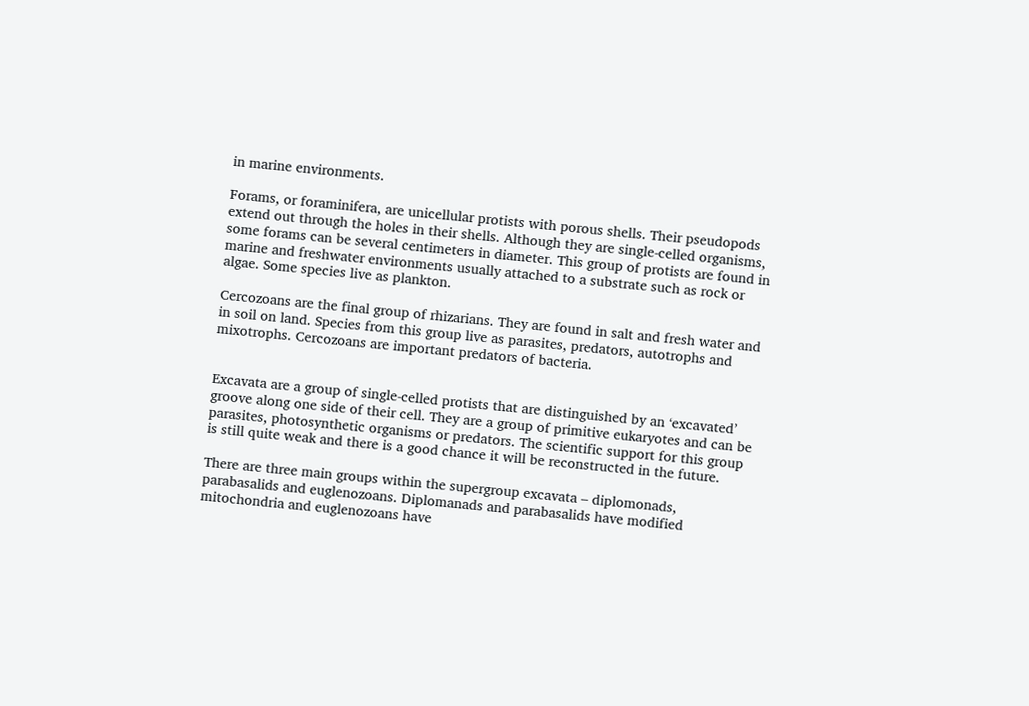in marine environments.

Forams, or foraminifera, are unicellular protists with porous shells. Their pseudopods extend out through the holes in their shells. Although they are single-celled organisms, some forams can be several centimeters in diameter. This group of protists are found in marine and freshwater environments usually attached to a substrate such as rock or algae. Some species live as plankton.

Cercozoans are the final group of rhizarians. They are found in salt and fresh water and in soil on land. Species from this group live as parasites, predators, autotrophs and mixotrophs. Cercozoans are important predators of bacteria.


Excavata are a group of single-celled protists that are distinguished by an ‘excavated’ groove along one side of their cell. They are a group of primitive eukaryotes and can be parasites, photosynthetic organisms or predators. The scientific support for this group is still quite weak and there is a good chance it will be reconstructed in the future.

There are three main groups within the supergroup excavata – diplomonads, parabasalids and euglenozoans. Diplomanads and parabasalids have modified mitochondria and euglenozoans have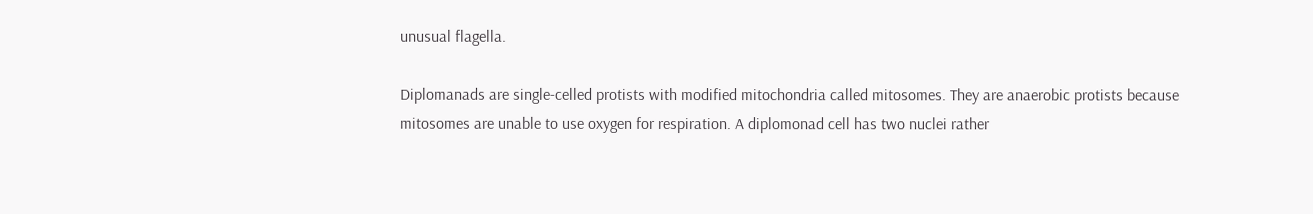unusual flagella.

Diplomanads are single-celled protists with modified mitochondria called mitosomes. They are anaerobic protists because mitosomes are unable to use oxygen for respiration. A diplomonad cell has two nuclei rather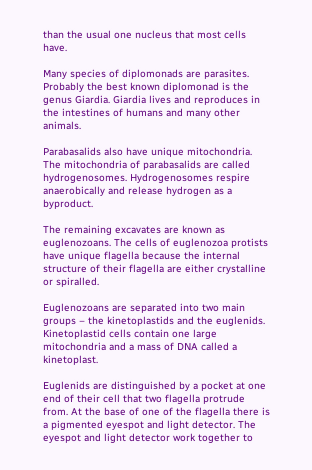than the usual one nucleus that most cells have.

Many species of diplomonads are parasites. Probably the best known diplomonad is the genus Giardia. Giardia lives and reproduces in the intestines of humans and many other animals.

Parabasalids also have unique mitochondria. The mitochondria of parabasalids are called hydrogenosomes. Hydrogenosomes respire anaerobically and release hydrogen as a byproduct.

The remaining excavates are known as euglenozoans. The cells of euglenozoa protists have unique flagella because the internal structure of their flagella are either crystalline or spiralled.

Euglenozoans are separated into two main groups – the kinetoplastids and the euglenids. Kinetoplastid cells contain one large mitochondria and a mass of DNA called a kinetoplast.

Euglenids are distinguished by a pocket at one end of their cell that two flagella protrude from. At the base of one of the flagella there is a pigmented eyespot and light detector. The eyespot and light detector work together to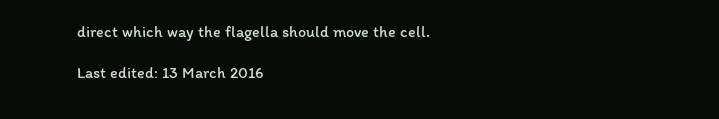direct which way the flagella should move the cell.

Last edited: 13 March 2016